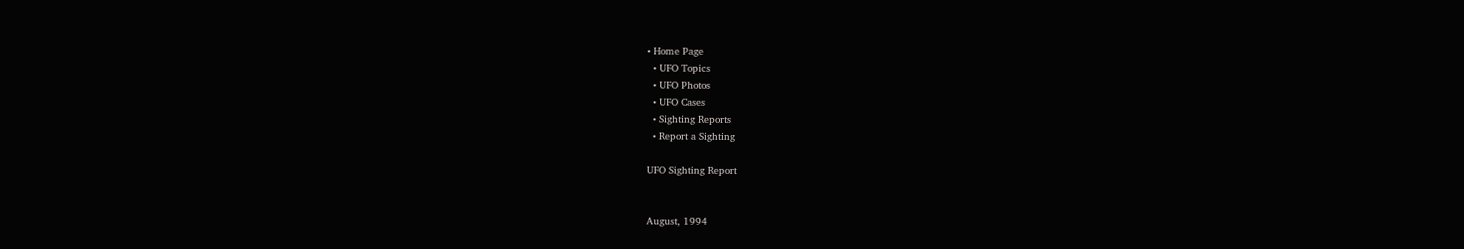• Home Page
  • UFO Topics
  • UFO Photos
  • UFO Cases
  • Sighting Reports
  • Report a Sighting

UFO Sighting Report


August, 1994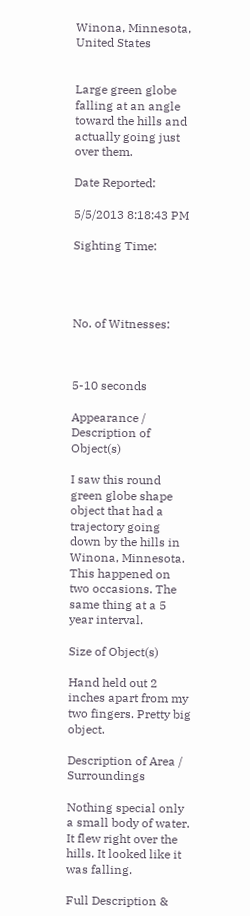Winona, Minnesota, United States


Large green globe falling at an angle toward the hills and actually going just over them.

Date Reported:

5/5/2013 8:18:43 PM

Sighting Time:




No. of Witnesses:



5-10 seconds

Appearance / Description of Object(s)

I saw this round green globe shape object that had a trajectory going down by the hills in Winona, Minnesota. This happened on two occasions. The same thing at a 5 year interval.

Size of Object(s)

Hand held out 2 inches apart from my two fingers. Pretty big object.

Description of Area / Surroundings

Nothing special only a small body of water. It flew right over the hills. It looked like it was falling.

Full Description &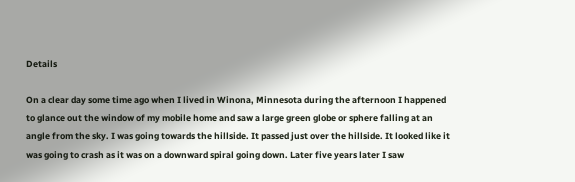Details

On a clear day some time ago when I lived in Winona, Minnesota during the afternoon I happened to glance out the window of my mobile home and saw a large green globe or sphere falling at an angle from the sky. I was going towards the hillside. It passed just over the hillside. It looked like it was going to crash as it was on a downward spiral going down. Later five years later I saw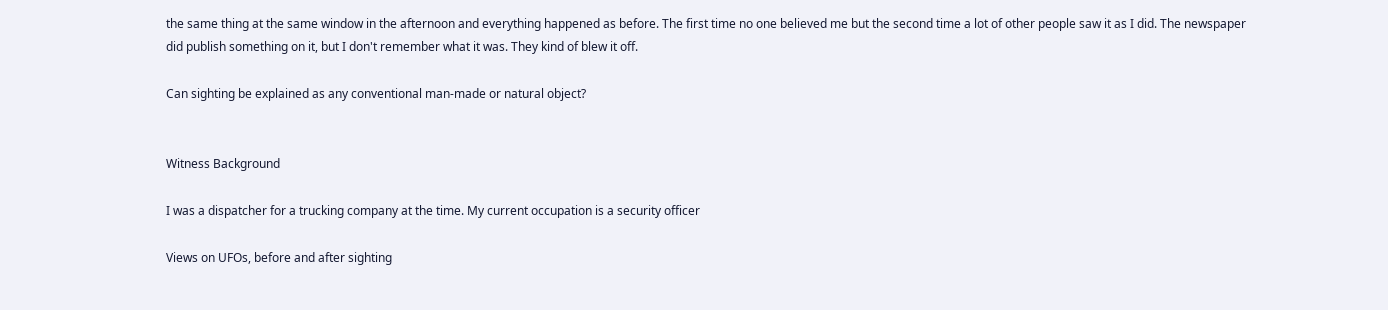the same thing at the same window in the afternoon and everything happened as before. The first time no one believed me but the second time a lot of other people saw it as I did. The newspaper did publish something on it, but I don't remember what it was. They kind of blew it off.

Can sighting be explained as any conventional man-made or natural object?


Witness Background

I was a dispatcher for a trucking company at the time. My current occupation is a security officer

Views on UFOs, before and after sighting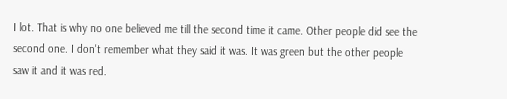I lot. That is why no one believed me till the second time it came. Other people did see the second one. I don't remember what they said it was. It was green but the other people saw it and it was red.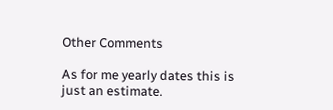Other Comments

As for me yearly dates this is just an estimate.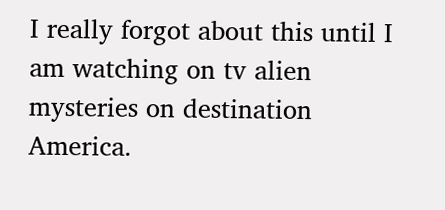I really forgot about this until I am watching on tv alien mysteries on destination America.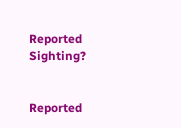Reported Sighting?


Reported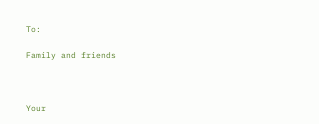To:

Family and friends



Your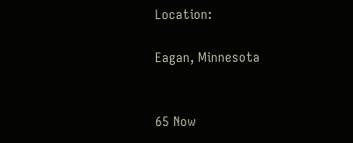Location:

Eagan, Minnesota


65 Now